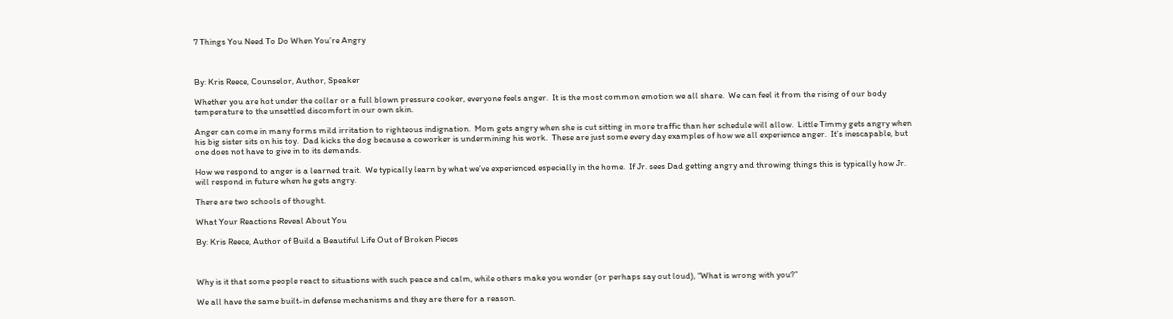7 Things You Need To Do When You’re Angry



By: Kris Reece, Counselor, Author, Speaker

Whether you are hot under the collar or a full blown pressure cooker, everyone feels anger.  It is the most common emotion we all share.  We can feel it from the rising of our body temperature to the unsettled discomfort in our own skin.

Anger can come in many forms mild irritation to righteous indignation.  Mom gets angry when she is cut sitting in more traffic than her schedule will allow.  Little Timmy gets angry when his big sister sits on his toy.  Dad kicks the dog because a coworker is undermining his work.  These are just some every day examples of how we all experience anger.  It’s inescapable, but one does not have to give in to its demands.

How we respond to anger is a learned trait.  We typically learn by what we’ve experienced especially in the home.  If Jr. sees Dad getting angry and throwing things this is typically how Jr. will respond in future when he gets angry.

There are two schools of thought.

What Your Reactions Reveal About You

By: Kris Reece, Author of Build a Beautiful Life Out of Broken Pieces



Why is it that some people react to situations with such peace and calm, while others make you wonder (or perhaps say out loud), “What is wrong with you?”

We all have the same built-in defense mechanisms and they are there for a reason.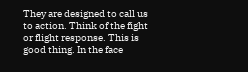They are designed to call us to action. Think of the fight or flight response. This is good thing. In the face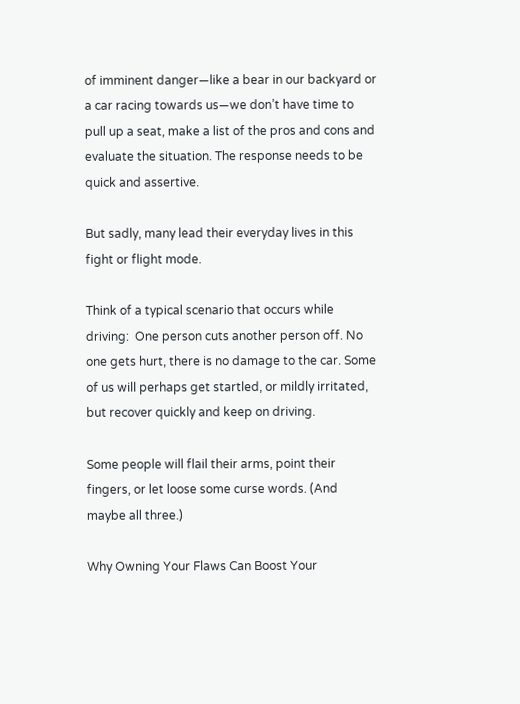of imminent danger—like a bear in our backyard or a car racing towards us—we don’t have time to pull up a seat, make a list of the pros and cons and evaluate the situation. The response needs to be quick and assertive.

But sadly, many lead their everyday lives in this fight or flight mode.

Think of a typical scenario that occurs while driving:  One person cuts another person off. No one gets hurt, there is no damage to the car. Some of us will perhaps get startled, or mildly irritated, but recover quickly and keep on driving.

Some people will flail their arms, point their fingers, or let loose some curse words. (And maybe all three.)

Why Owning Your Flaws Can Boost Your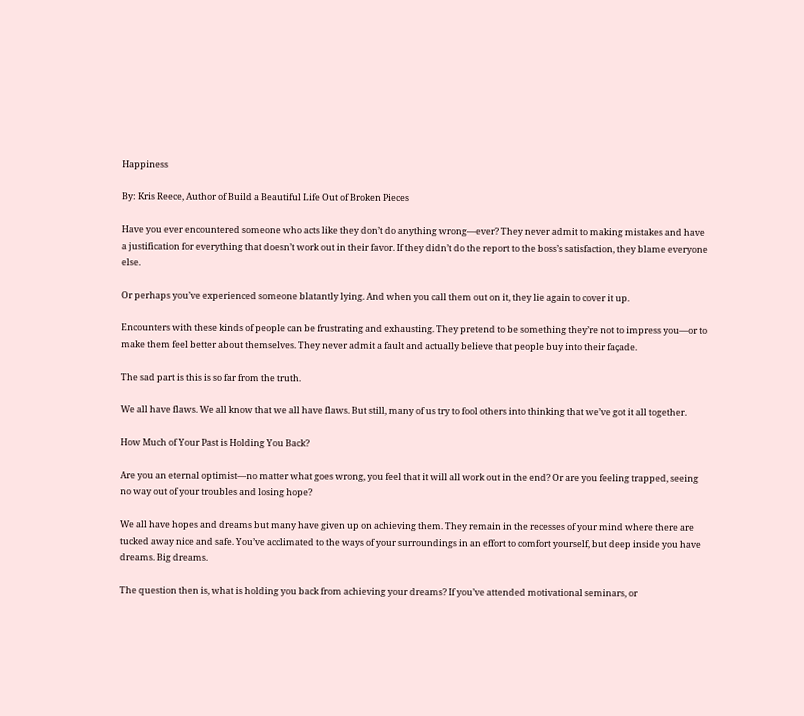Happiness

By: Kris Reece, Author of Build a Beautiful Life Out of Broken Pieces

Have you ever encountered someone who acts like they don’t do anything wrong—ever? They never admit to making mistakes and have a justification for everything that doesn’t work out in their favor. If they didn’t do the report to the boss’s satisfaction, they blame everyone else.

Or perhaps you’ve experienced someone blatantly lying. And when you call them out on it, they lie again to cover it up.

Encounters with these kinds of people can be frustrating and exhausting. They pretend to be something they’re not to impress you—or to make them feel better about themselves. They never admit a fault and actually believe that people buy into their façade.

The sad part is this is so far from the truth.

We all have flaws. We all know that we all have flaws. But still, many of us try to fool others into thinking that we’ve got it all together.

How Much of Your Past is Holding You Back?

Are you an eternal optimist—no matter what goes wrong, you feel that it will all work out in the end? Or are you feeling trapped, seeing no way out of your troubles and losing hope?

We all have hopes and dreams but many have given up on achieving them. They remain in the recesses of your mind where there are tucked away nice and safe. You’ve acclimated to the ways of your surroundings in an effort to comfort yourself, but deep inside you have dreams. Big dreams.

The question then is, what is holding you back from achieving your dreams? If you’ve attended motivational seminars, or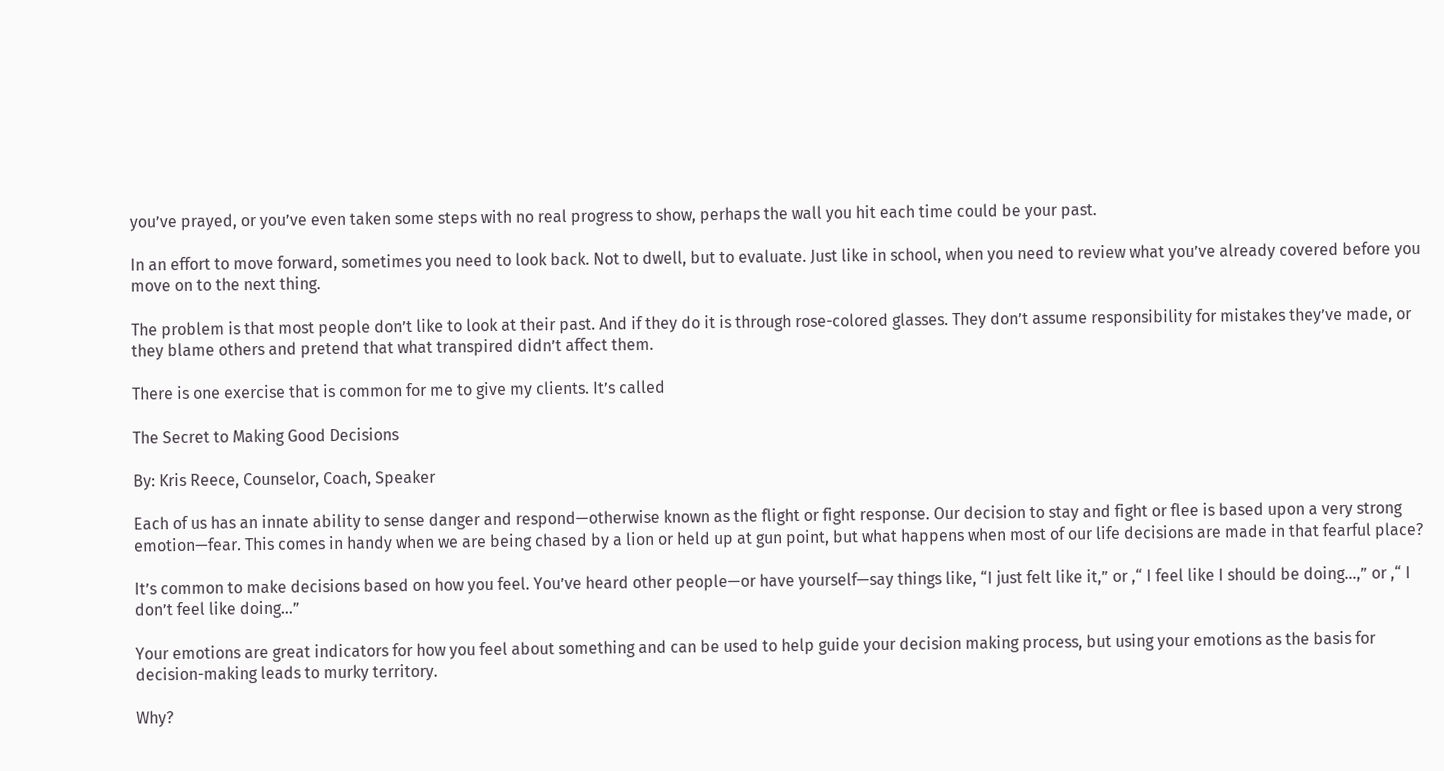you’ve prayed, or you’ve even taken some steps with no real progress to show, perhaps the wall you hit each time could be your past.

In an effort to move forward, sometimes you need to look back. Not to dwell, but to evaluate. Just like in school, when you need to review what you’ve already covered before you move on to the next thing.

The problem is that most people don’t like to look at their past. And if they do it is through rose-colored glasses. They don’t assume responsibility for mistakes they’ve made, or they blame others and pretend that what transpired didn’t affect them.

There is one exercise that is common for me to give my clients. It’s called

The Secret to Making Good Decisions

By: Kris Reece, Counselor, Coach, Speaker

Each of us has an innate ability to sense danger and respond—otherwise known as the flight or fight response. Our decision to stay and fight or flee is based upon a very strong emotion—fear. This comes in handy when we are being chased by a lion or held up at gun point, but what happens when most of our life decisions are made in that fearful place?

It’s common to make decisions based on how you feel. You’ve heard other people—or have yourself—say things like, “I just felt like it,” or ,“ I feel like I should be doing…,” or ,“ I don’t feel like doing…”

Your emotions are great indicators for how you feel about something and can be used to help guide your decision making process, but using your emotions as the basis for decision-making leads to murky territory.

Why?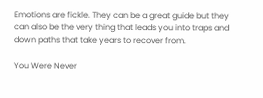Emotions are fickle. They can be a great guide but they can also be the very thing that leads you into traps and down paths that take years to recover from.

You Were Never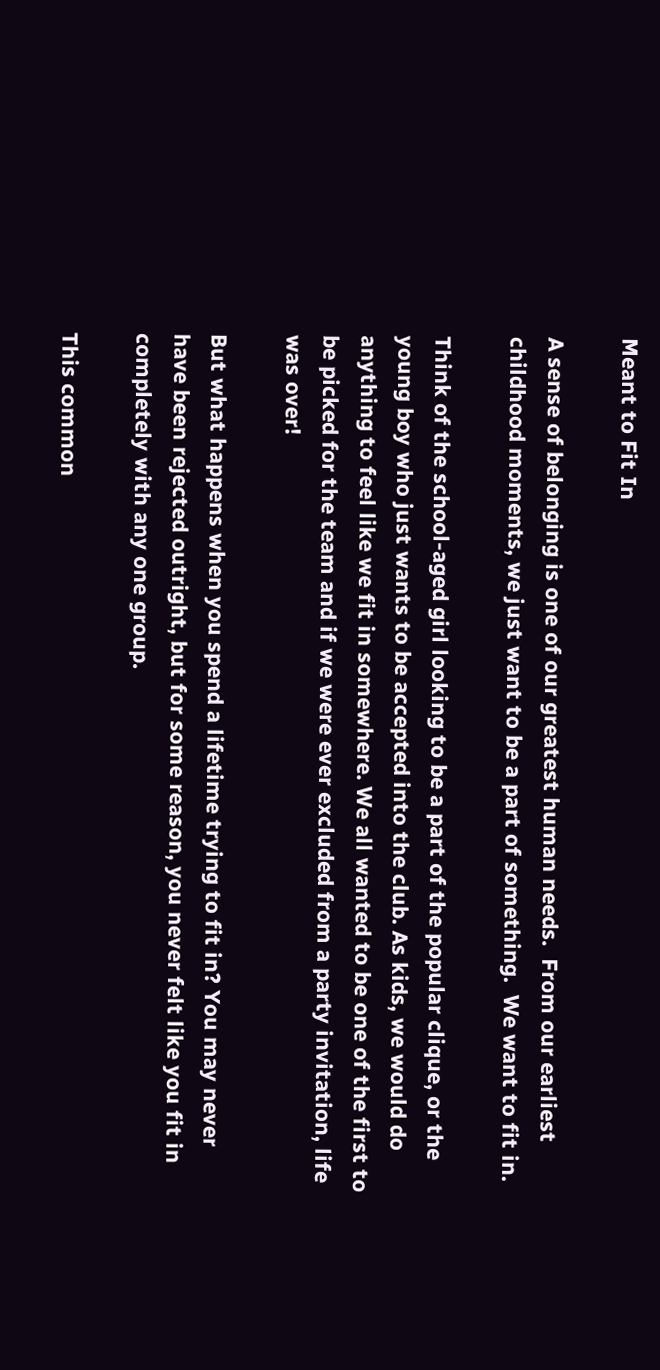Meant to Fit In

A sense of belonging is one of our greatest human needs.  From our earliest childhood moments, we just want to be a part of something.  We want to fit in.

Think of the school-aged girl looking to be a part of the popular clique, or the young boy who just wants to be accepted into the club. As kids, we would do anything to feel like we fit in somewhere. We all wanted to be one of the first to be picked for the team and if we were ever excluded from a party invitation, life was over!

But what happens when you spend a lifetime trying to fit in? You may never have been rejected outright, but for some reason, you never felt like you fit in completely with any one group.

This common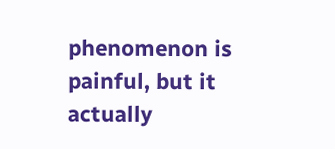phenomenon is painful, but it actually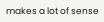makes a lot of sense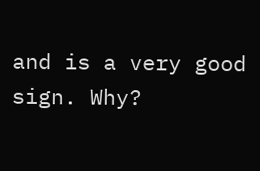and is a very good sign. Why?